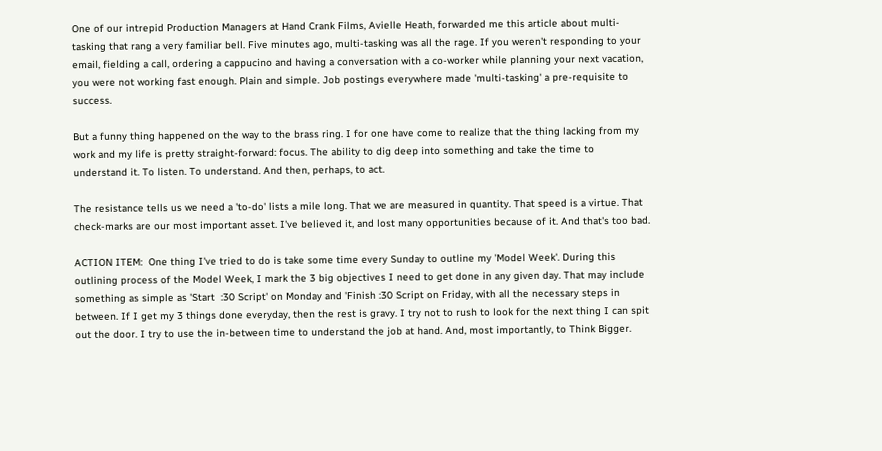One of our intrepid Production Managers at Hand Crank Films, Avielle Heath, forwarded me this article about multi-tasking that rang a very familiar bell. Five minutes ago, multi-tasking was all the rage. If you weren't responding to your email, fielding a call, ordering a cappucino and having a conversation with a co-worker while planning your next vacation, you were not working fast enough. Plain and simple. Job postings everywhere made 'multi-tasking' a pre-requisite to success.

But a funny thing happened on the way to the brass ring. I for one have come to realize that the thing lacking from my work and my life is pretty straight-forward: focus. The ability to dig deep into something and take the time to understand it. To listen. To understand. And then, perhaps, to act.

The resistance tells us we need a 'to-do' lists a mile long. That we are measured in quantity. That speed is a virtue. That check-marks are our most important asset. I've believed it, and lost many opportunities because of it. And that's too bad.

ACTION ITEM:  One thing I've tried to do is take some time every Sunday to outline my 'Model Week'. During this outlining process of the Model Week, I mark the 3 big objectives I need to get done in any given day. That may include something as simple as 'Start  :30 Script' on Monday and 'Finish :30 Script on Friday, with all the necessary steps in between. If I get my 3 things done everyday, then the rest is gravy. I try not to rush to look for the next thing I can spit out the door. I try to use the in-between time to understand the job at hand. And, most importantly, to Think Bigger.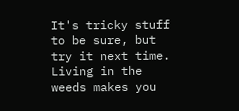It's tricky stuff to be sure, but try it next time. Living in the weeds makes you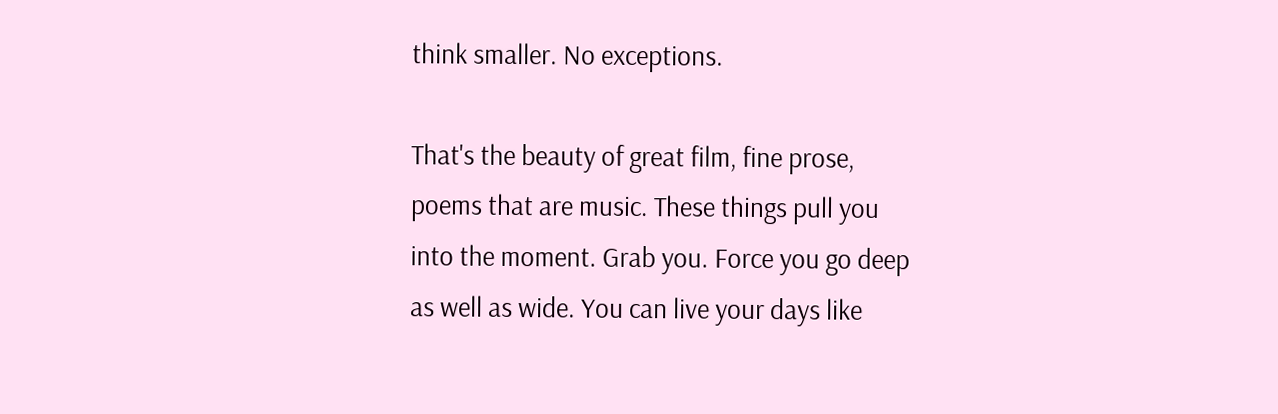think smaller. No exceptions.

That's the beauty of great film, fine prose, poems that are music. These things pull you into the moment. Grab you. Force you go deep as well as wide. You can live your days like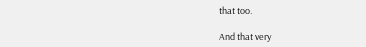that too.

And that very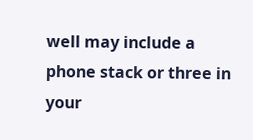well may include a phone stack or three in your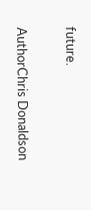future.

AuthorChris Donaldson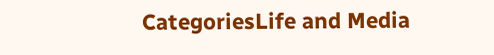CategoriesLife and Media